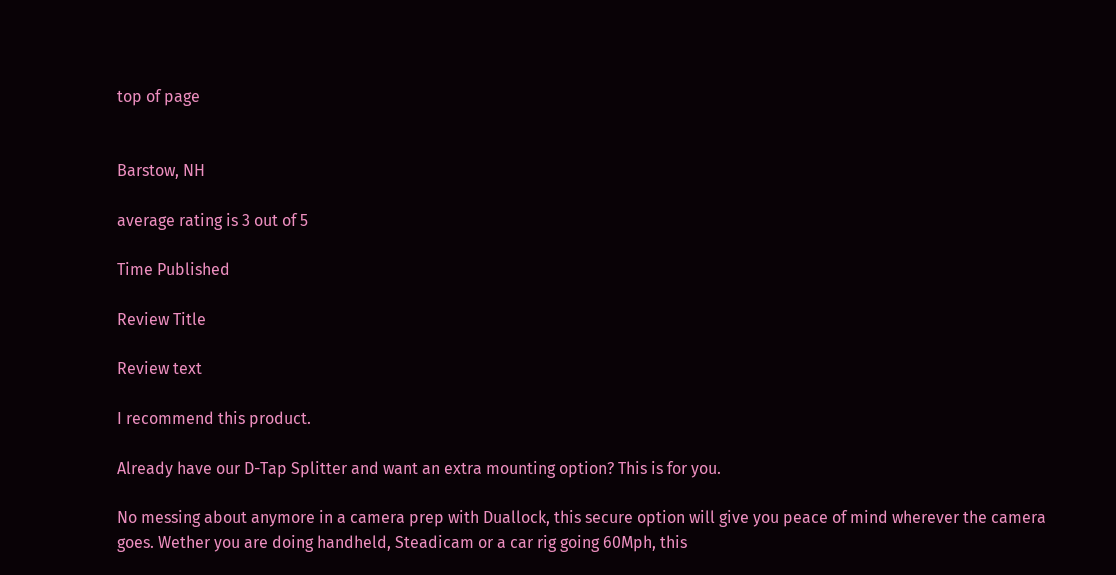top of page


Barstow, NH

average rating is 3 out of 5

Time Published

Review Title

Review text

I recommend this product.

Already have our D-Tap Splitter and want an extra mounting option? This is for you.

No messing about anymore in a camera prep with Duallock, this secure option will give you peace of mind wherever the camera goes. Wether you are doing handheld, Steadicam or a car rig going 60Mph, this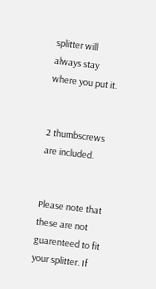splitter will always stay where you put it.


2 thumbscrews are included.


Please note that these are not guarenteed to fit your splitter. If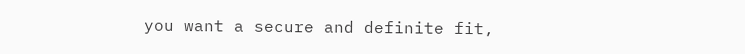you want a secure and definite fit,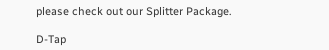please check out our Splitter Package.

D-Tap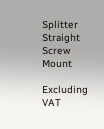Splitter Straight Screw Mount

Excluding VAT